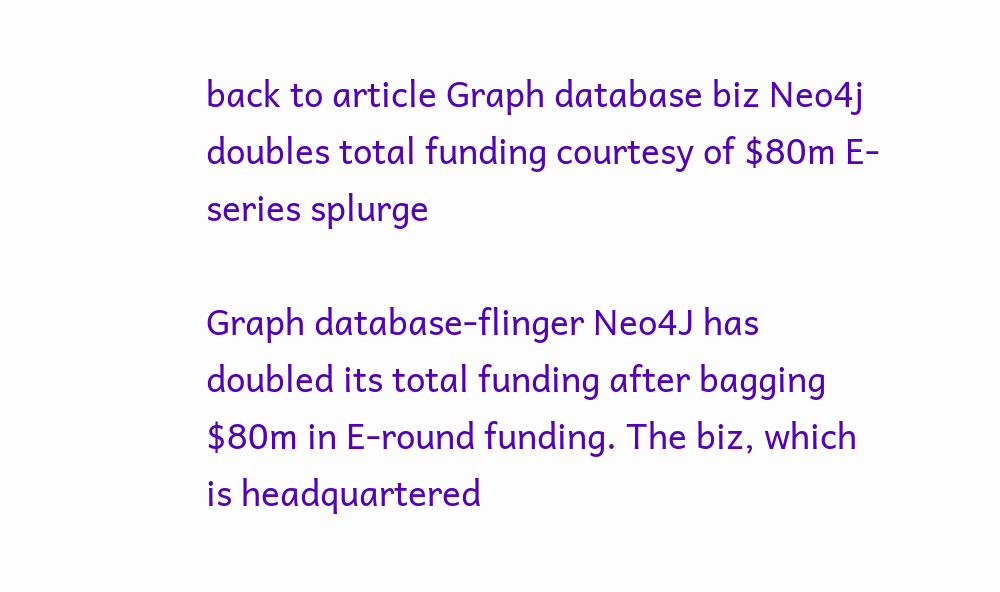back to article Graph database biz Neo4j doubles total funding courtesy of $80m E-series splurge

Graph database-flinger Neo4J has doubled its total funding after bagging $80m in E-round funding. The biz, which is headquartered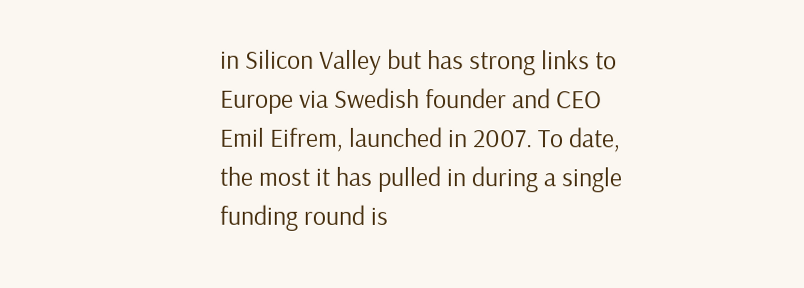in Silicon Valley but has strong links to Europe via Swedish founder and CEO Emil Eifrem, launched in 2007. To date, the most it has pulled in during a single funding round is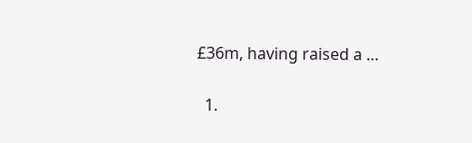£36m, having raised a …

  1.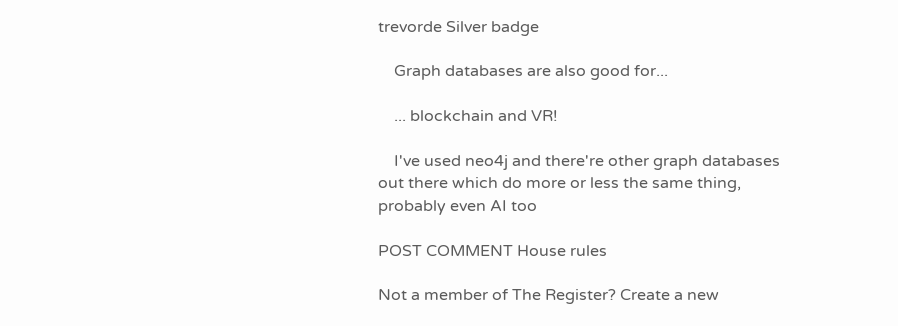trevorde Silver badge

    Graph databases are also good for...

    ... blockchain and VR!

    I've used neo4j and there're other graph databases out there which do more or less the same thing, probably even AI too

POST COMMENT House rules

Not a member of The Register? Create a new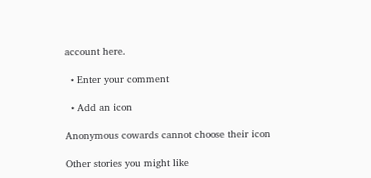account here.

  • Enter your comment

  • Add an icon

Anonymous cowards cannot choose their icon

Other stories you might like